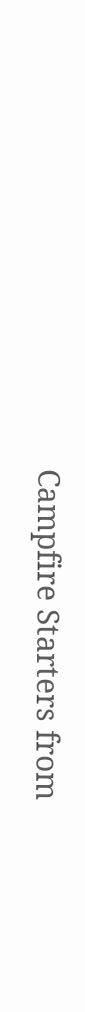Campfire Starters from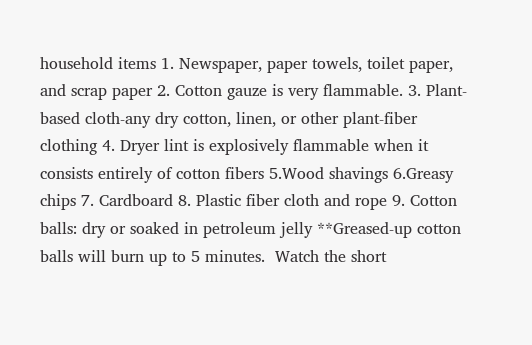household items 1. Newspaper, paper towels, toilet paper, and scrap paper 2. Cotton gauze is very flammable. 3. Plant-based cloth-any dry cotton, linen, or other plant-fiber clothing 4. Dryer lint is explosively flammable when it consists entirely of cotton fibers 5.Wood shavings 6.Greasy chips 7. Cardboard 8. Plastic fiber cloth and rope 9. Cotton balls: dry or soaked in petroleum jelly **Greased-up cotton balls will burn up to 5 minutes.  Watch the short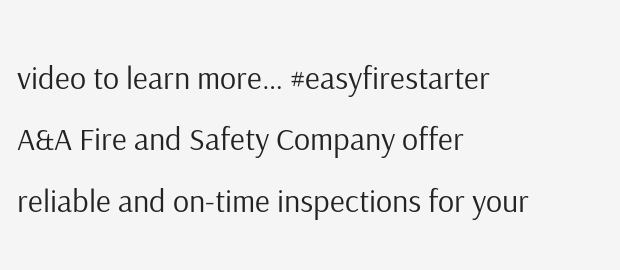video to learn more… #easyfirestarter      A&A Fire and Safety Company offer reliable and on-time inspections for your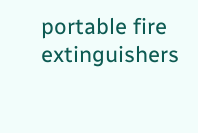portable fire extinguishers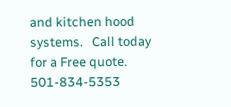and kitchen hood systems.   Call today for a Free quote. 501-834-5353